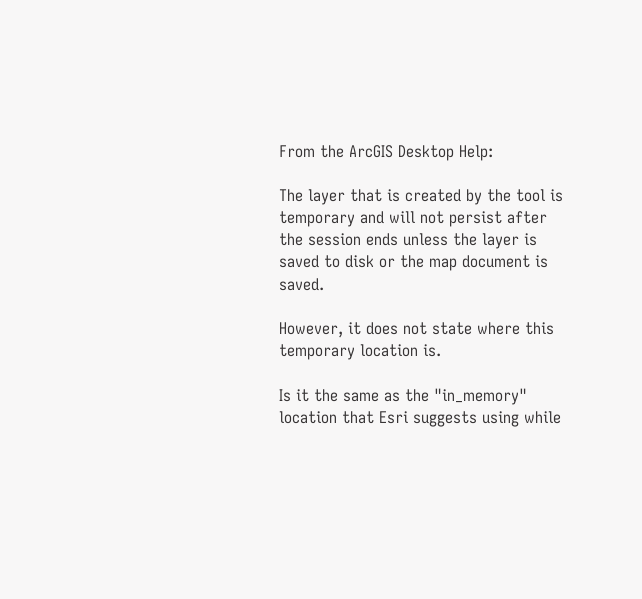From the ArcGIS Desktop Help:

The layer that is created by the tool is temporary and will not persist after the session ends unless the layer is saved to disk or the map document is saved.

However, it does not state where this temporary location is.

Is it the same as the "in_memory" location that Esri suggests using while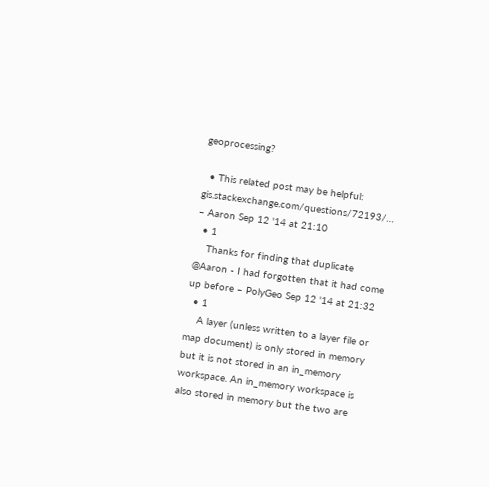geoprocessing?

  • This related post may be helpful: gis.stackexchange.com/questions/72193/… – Aaron Sep 12 '14 at 21:10
  • 1
    Thanks for finding that duplicate @Aaron - I had forgotten that it had come up before – PolyGeo Sep 12 '14 at 21:32
  • 1
    A layer (unless written to a layer file or map document) is only stored in memory but it is not stored in an in_memory workspace. An in_memory workspace is also stored in memory but the two are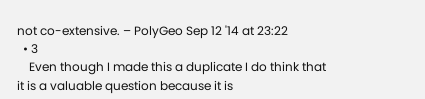not co-extensive. – PolyGeo Sep 12 '14 at 23:22
  • 3
    Even though I made this a duplicate I do think that it is a valuable question because it is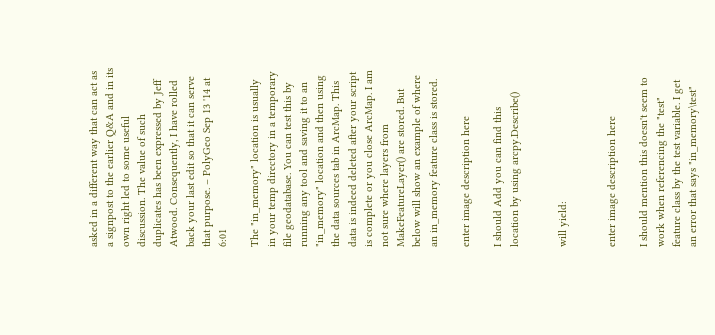asked in a different way that can act as a signpost to the earlier Q&A and in its own right led to some useful discussion. The value of such duplicates has been expressed by Jeff Atwood. Consequently, I have rolled back your last edit so that it can serve that purpose. – PolyGeo Sep 13 '14 at 6:01

The "in_memory" location is usually in your temp directory in a temporary file geodatabase. You can test this by running any tool and saving it to an "in_memory" location and then using the data sources tab in ArcMap. This data is indeed deleted after your script is complete or you close ArcMap. I am not sure where layers from MakeFeatureLayer() are stored. But below will show an example of where an in_memory feature class is stored.

enter image description here

I should Add you can find this location by using arcpy.Describe()


will yield:


enter image description here

I should mention this doesn't seem to work when referencing the "test" feature class by the test variable. I get an error that says "in_memory\test"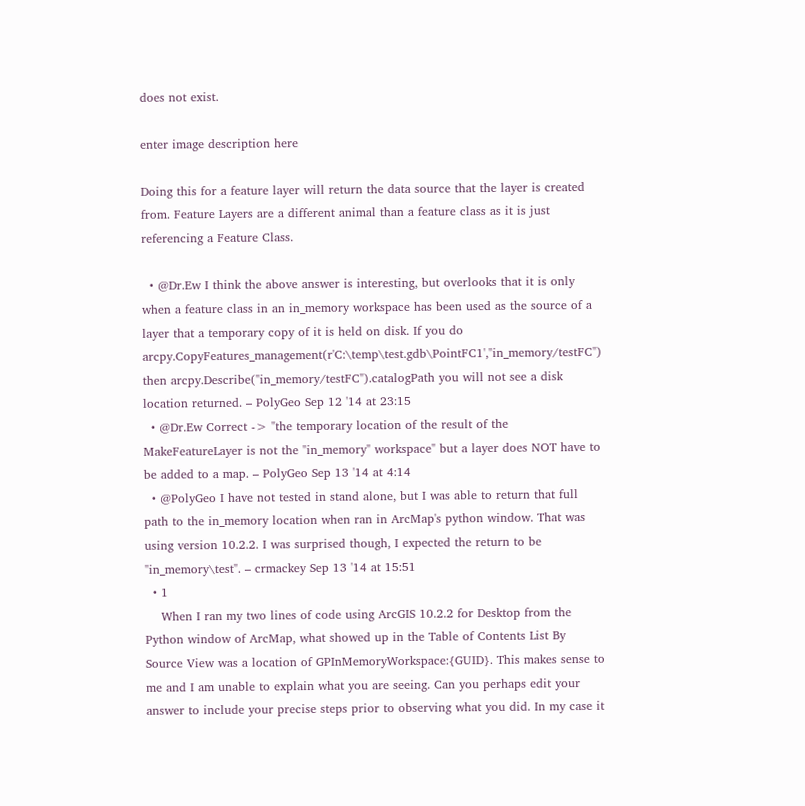does not exist.

enter image description here

Doing this for a feature layer will return the data source that the layer is created from. Feature Layers are a different animal than a feature class as it is just referencing a Feature Class.

  • @Dr.Ew I think the above answer is interesting, but overlooks that it is only when a feature class in an in_memory workspace has been used as the source of a layer that a temporary copy of it is held on disk. If you do arcpy.CopyFeatures_management(r'C:\temp\test.gdb\PointFC1',"in_memory/testFC") then arcpy.Describe("in_memory/testFC").catalogPath you will not see a disk location returned. – PolyGeo Sep 12 '14 at 23:15
  • @Dr.Ew Correct -> "the temporary location of the result of the MakeFeatureLayer is not the "in_memory" workspace" but a layer does NOT have to be added to a map. – PolyGeo Sep 13 '14 at 4:14
  • @PolyGeo I have not tested in stand alone, but I was able to return that full path to the in_memory location when ran in ArcMap's python window. That was using version 10.2.2. I was surprised though, I expected the return to be "in_memory\test". – crmackey Sep 13 '14 at 15:51
  • 1
    When I ran my two lines of code using ArcGIS 10.2.2 for Desktop from the Python window of ArcMap, what showed up in the Table of Contents List By Source View was a location of GPInMemoryWorkspace:{GUID}. This makes sense to me and I am unable to explain what you are seeing. Can you perhaps edit your answer to include your precise steps prior to observing what you did. In my case it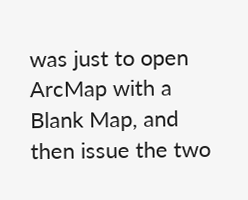was just to open ArcMap with a Blank Map, and then issue the two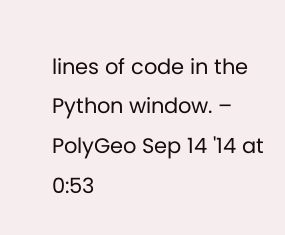lines of code in the Python window. – PolyGeo Sep 14 '14 at 0:53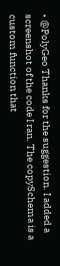• @PolyGeo Thanks for the suggestion. I added a screenshot of the code I ran. The copySchema is a custom function that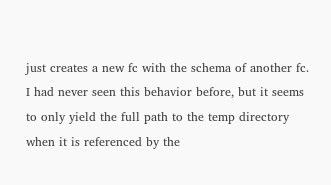just creates a new fc with the schema of another fc. I had never seen this behavior before, but it seems to only yield the full path to the temp directory when it is referenced by the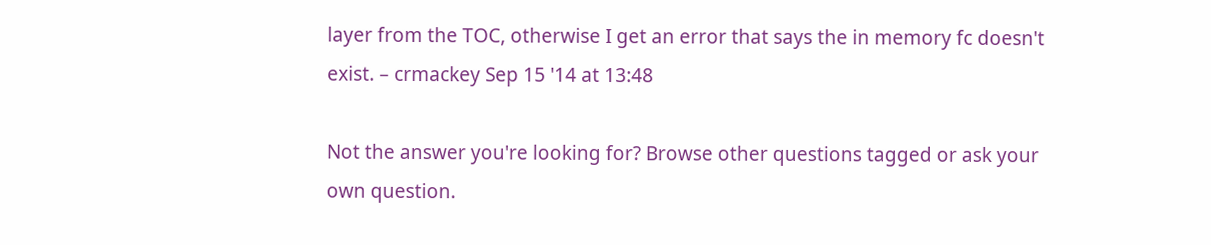layer from the TOC, otherwise I get an error that says the in memory fc doesn't exist. – crmackey Sep 15 '14 at 13:48

Not the answer you're looking for? Browse other questions tagged or ask your own question.